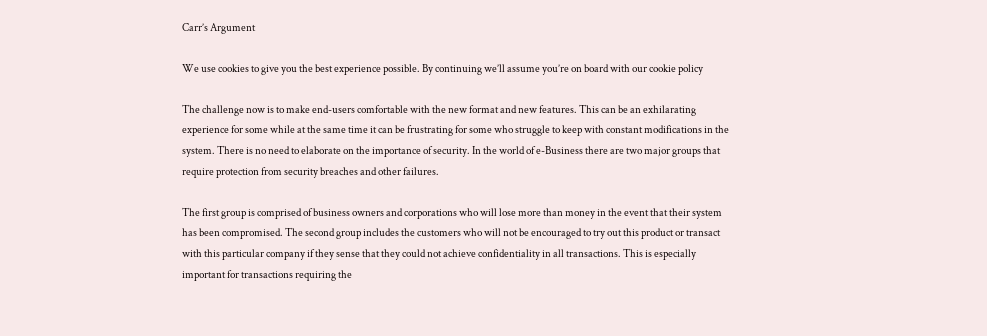Carr’s Argument

We use cookies to give you the best experience possible. By continuing we’ll assume you’re on board with our cookie policy

The challenge now is to make end-users comfortable with the new format and new features. This can be an exhilarating experience for some while at the same time it can be frustrating for some who struggle to keep with constant modifications in the system. There is no need to elaborate on the importance of security. In the world of e-Business there are two major groups that require protection from security breaches and other failures.

The first group is comprised of business owners and corporations who will lose more than money in the event that their system has been compromised. The second group includes the customers who will not be encouraged to try out this product or transact with this particular company if they sense that they could not achieve confidentiality in all transactions. This is especially important for transactions requiring the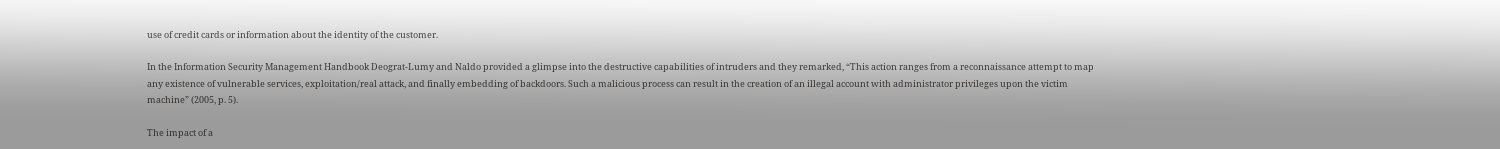use of credit cards or information about the identity of the customer.

In the Information Security Management Handbook Deograt-Lumy and Naldo provided a glimpse into the destructive capabilities of intruders and they remarked, “This action ranges from a reconnaissance attempt to map any existence of vulnerable services, exploitation/real attack, and finally embedding of backdoors. Such a malicious process can result in the creation of an illegal account with administrator privileges upon the victim machine” (2005, p. 5).

The impact of a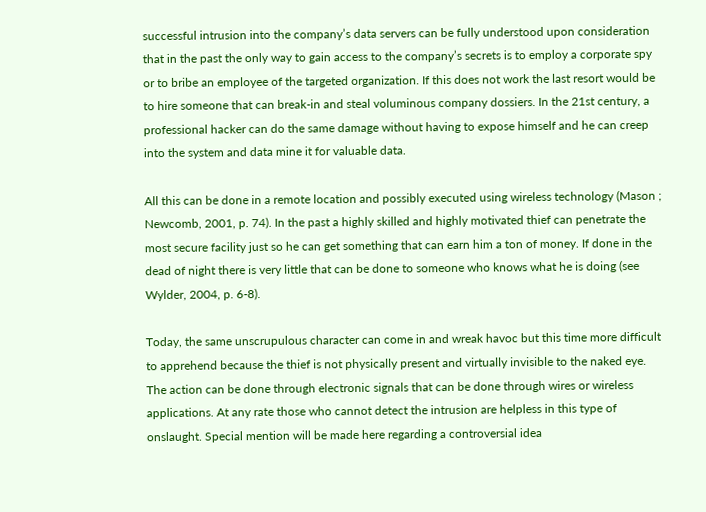successful intrusion into the company’s data servers can be fully understood upon consideration that in the past the only way to gain access to the company’s secrets is to employ a corporate spy or to bribe an employee of the targeted organization. If this does not work the last resort would be to hire someone that can break-in and steal voluminous company dossiers. In the 21st century, a professional hacker can do the same damage without having to expose himself and he can creep into the system and data mine it for valuable data.

All this can be done in a remote location and possibly executed using wireless technology (Mason ; Newcomb, 2001, p. 74). In the past a highly skilled and highly motivated thief can penetrate the most secure facility just so he can get something that can earn him a ton of money. If done in the dead of night there is very little that can be done to someone who knows what he is doing (see Wylder, 2004, p. 6-8).

Today, the same unscrupulous character can come in and wreak havoc but this time more difficult to apprehend because the thief is not physically present and virtually invisible to the naked eye. The action can be done through electronic signals that can be done through wires or wireless applications. At any rate those who cannot detect the intrusion are helpless in this type of onslaught. Special mention will be made here regarding a controversial idea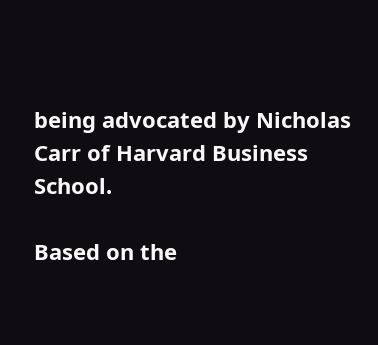being advocated by Nicholas Carr of Harvard Business School.

Based on the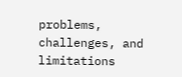problems, challenges, and limitations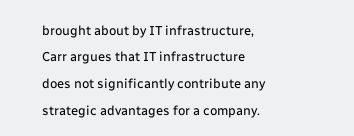brought about by IT infrastructure, Carr argues that IT infrastructure does not significantly contribute any strategic advantages for a company.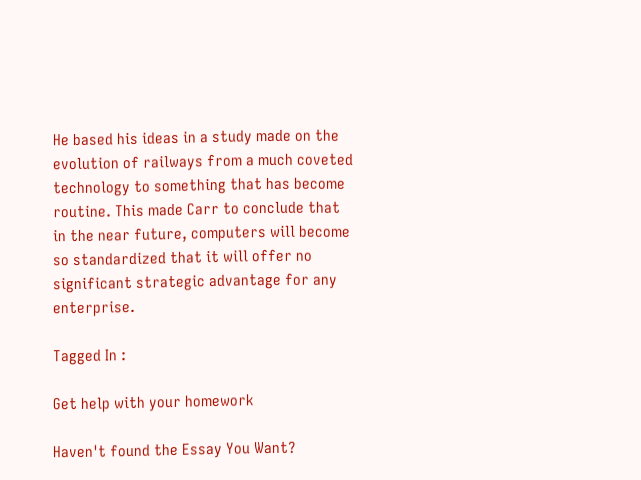He based his ideas in a study made on the evolution of railways from a much coveted technology to something that has become routine. This made Carr to conclude that in the near future, computers will become so standardized that it will offer no significant strategic advantage for any enterprise.

Tagged In :

Get help with your homework

Haven't found the Essay You Want?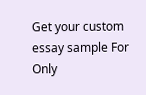Get your custom essay sample For Only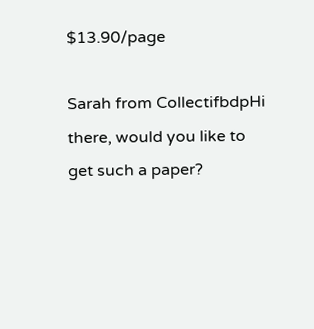$13.90/page

Sarah from CollectifbdpHi there, would you like to get such a paper?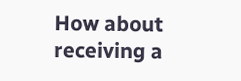How about receiving a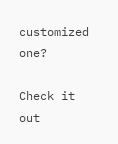customized one?

Check it out